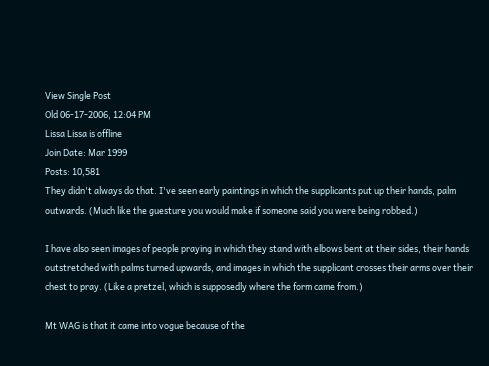View Single Post
Old 06-17-2006, 12:04 PM
Lissa Lissa is offline
Join Date: Mar 1999
Posts: 10,581
They didn't always do that. I've seen early paintings in which the supplicants put up their hands, palm outwards. (Much like the guesture you would make if someone said you were being robbed.)

I have also seen images of people praying in which they stand with elbows bent at their sides, their hands outstretched with palms turned upwards, and images in which the supplicant crosses their arms over their chest to pray. (Like a pretzel, which is supposedly where the form came from.)

Mt WAG is that it came into vogue because of the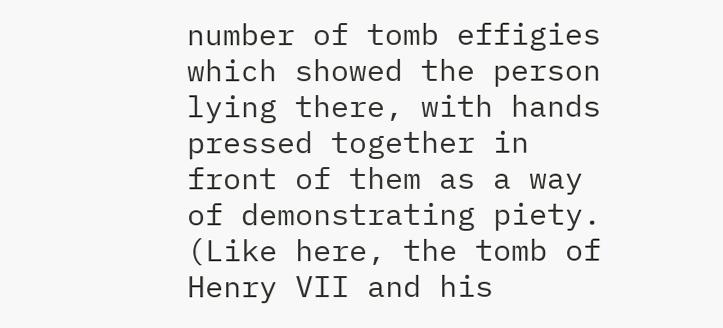number of tomb effigies which showed the person lying there, with hands pressed together in front of them as a way of demonstrating piety. (Like here, the tomb of Henry VII and his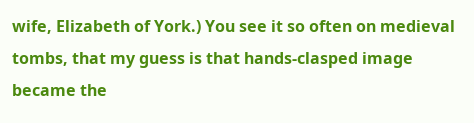wife, Elizabeth of York.) You see it so often on medieval tombs, that my guess is that hands-clasped image became the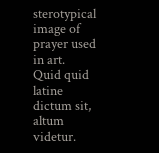sterotypical image of prayer used in art.
Quid quid latine dictum sit, altum videtur.